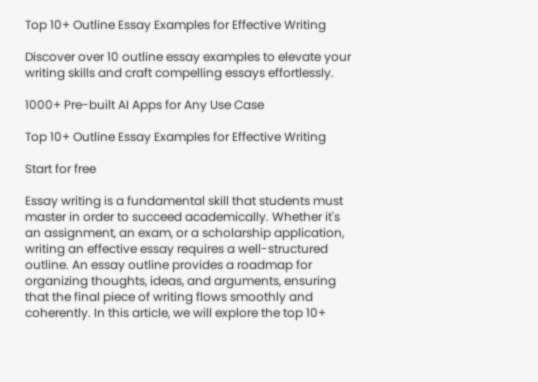Top 10+ Outline Essay Examples for Effective Writing

Discover over 10 outline essay examples to elevate your writing skills and craft compelling essays effortlessly.

1000+ Pre-built AI Apps for Any Use Case

Top 10+ Outline Essay Examples for Effective Writing

Start for free

Essay writing is a fundamental skill that students must master in order to succeed academically. Whether it's an assignment, an exam, or a scholarship application, writing an effective essay requires a well-structured outline. An essay outline provides a roadmap for organizing thoughts, ideas, and arguments, ensuring that the final piece of writing flows smoothly and coherently. In this article, we will explore the top 10+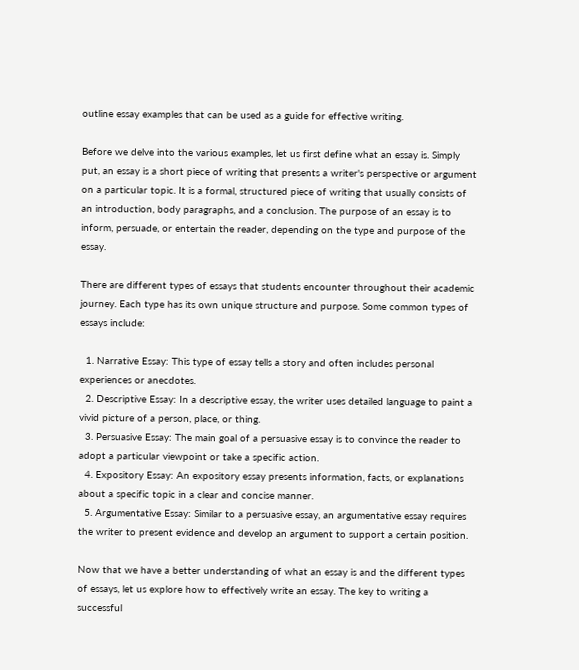outline essay examples that can be used as a guide for effective writing.

Before we delve into the various examples, let us first define what an essay is. Simply put, an essay is a short piece of writing that presents a writer's perspective or argument on a particular topic. It is a formal, structured piece of writing that usually consists of an introduction, body paragraphs, and a conclusion. The purpose of an essay is to inform, persuade, or entertain the reader, depending on the type and purpose of the essay.

There are different types of essays that students encounter throughout their academic journey. Each type has its own unique structure and purpose. Some common types of essays include:

  1. Narrative Essay: This type of essay tells a story and often includes personal experiences or anecdotes.
  2. Descriptive Essay: In a descriptive essay, the writer uses detailed language to paint a vivid picture of a person, place, or thing.
  3. Persuasive Essay: The main goal of a persuasive essay is to convince the reader to adopt a particular viewpoint or take a specific action.
  4. Expository Essay: An expository essay presents information, facts, or explanations about a specific topic in a clear and concise manner.
  5. Argumentative Essay: Similar to a persuasive essay, an argumentative essay requires the writer to present evidence and develop an argument to support a certain position.

Now that we have a better understanding of what an essay is and the different types of essays, let us explore how to effectively write an essay. The key to writing a successful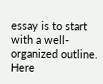essay is to start with a well-organized outline. Here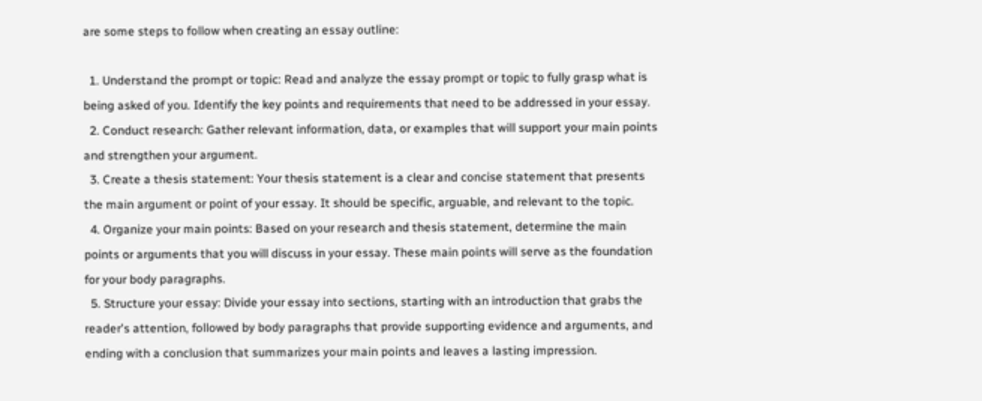are some steps to follow when creating an essay outline:

  1. Understand the prompt or topic: Read and analyze the essay prompt or topic to fully grasp what is being asked of you. Identify the key points and requirements that need to be addressed in your essay.
  2. Conduct research: Gather relevant information, data, or examples that will support your main points and strengthen your argument.
  3. Create a thesis statement: Your thesis statement is a clear and concise statement that presents the main argument or point of your essay. It should be specific, arguable, and relevant to the topic.
  4. Organize your main points: Based on your research and thesis statement, determine the main points or arguments that you will discuss in your essay. These main points will serve as the foundation for your body paragraphs.
  5. Structure your essay: Divide your essay into sections, starting with an introduction that grabs the reader's attention, followed by body paragraphs that provide supporting evidence and arguments, and ending with a conclusion that summarizes your main points and leaves a lasting impression.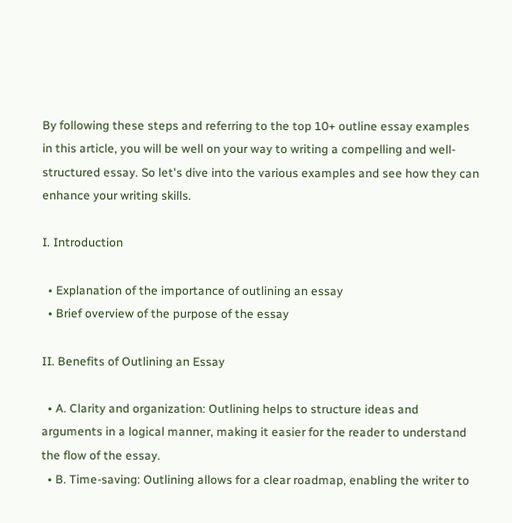By following these steps and referring to the top 10+ outline essay examples in this article, you will be well on your way to writing a compelling and well-structured essay. So let's dive into the various examples and see how they can enhance your writing skills.

I. Introduction

  • Explanation of the importance of outlining an essay
  • Brief overview of the purpose of the essay

II. Benefits of Outlining an Essay

  • A. Clarity and organization: Outlining helps to structure ideas and arguments in a logical manner, making it easier for the reader to understand the flow of the essay.
  • B. Time-saving: Outlining allows for a clear roadmap, enabling the writer to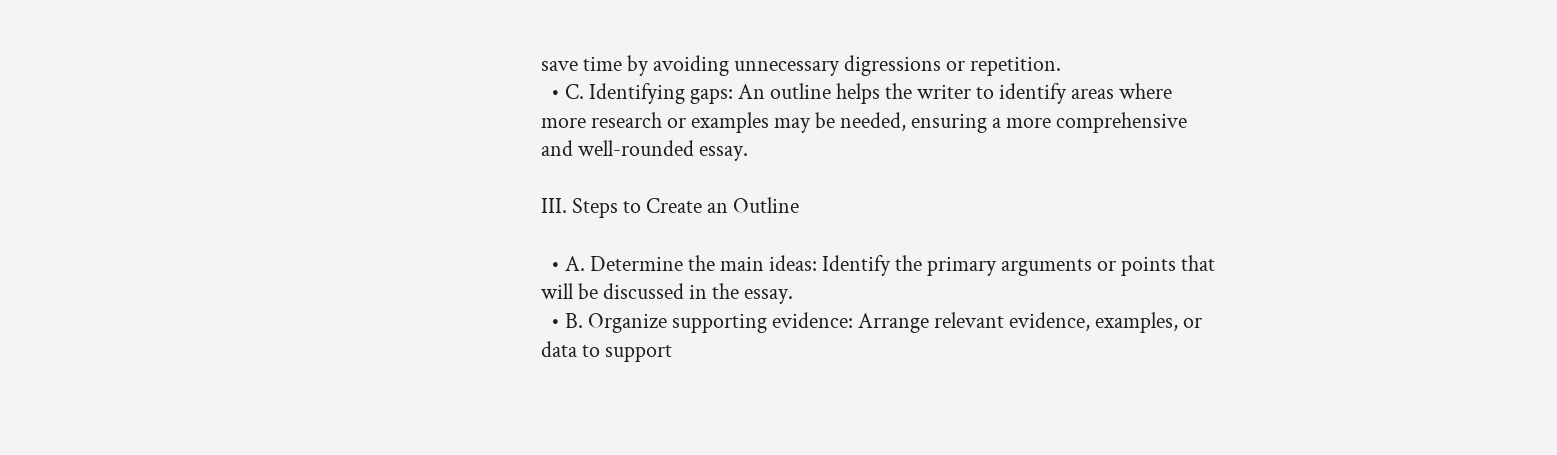save time by avoiding unnecessary digressions or repetition.
  • C. Identifying gaps: An outline helps the writer to identify areas where more research or examples may be needed, ensuring a more comprehensive and well-rounded essay.

III. Steps to Create an Outline

  • A. Determine the main ideas: Identify the primary arguments or points that will be discussed in the essay.
  • B. Organize supporting evidence: Arrange relevant evidence, examples, or data to support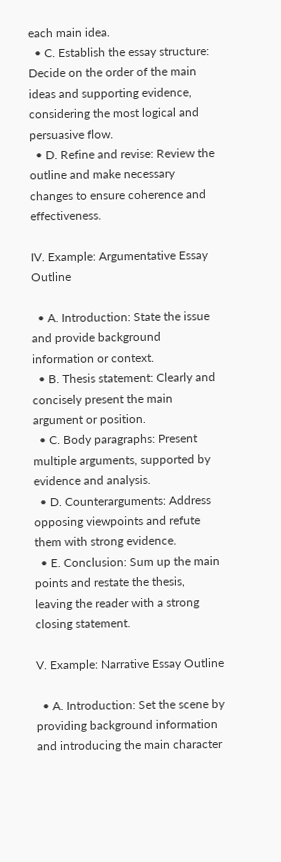each main idea.
  • C. Establish the essay structure: Decide on the order of the main ideas and supporting evidence, considering the most logical and persuasive flow.
  • D. Refine and revise: Review the outline and make necessary changes to ensure coherence and effectiveness.

IV. Example: Argumentative Essay Outline

  • A. Introduction: State the issue and provide background information or context.
  • B. Thesis statement: Clearly and concisely present the main argument or position.
  • C. Body paragraphs: Present multiple arguments, supported by evidence and analysis.
  • D. Counterarguments: Address opposing viewpoints and refute them with strong evidence.
  • E. Conclusion: Sum up the main points and restate the thesis, leaving the reader with a strong closing statement.

V. Example: Narrative Essay Outline

  • A. Introduction: Set the scene by providing background information and introducing the main character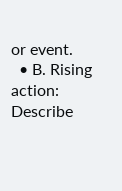or event.
  • B. Rising action: Describe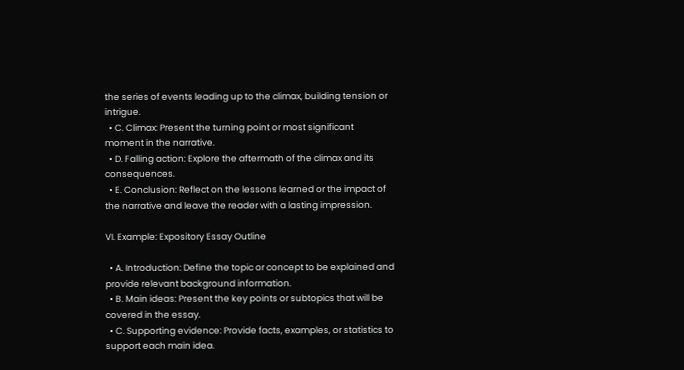the series of events leading up to the climax, building tension or intrigue.
  • C. Climax: Present the turning point or most significant moment in the narrative.
  • D. Falling action: Explore the aftermath of the climax and its consequences.
  • E. Conclusion: Reflect on the lessons learned or the impact of the narrative and leave the reader with a lasting impression.

VI. Example: Expository Essay Outline

  • A. Introduction: Define the topic or concept to be explained and provide relevant background information.
  • B. Main ideas: Present the key points or subtopics that will be covered in the essay.
  • C. Supporting evidence: Provide facts, examples, or statistics to support each main idea.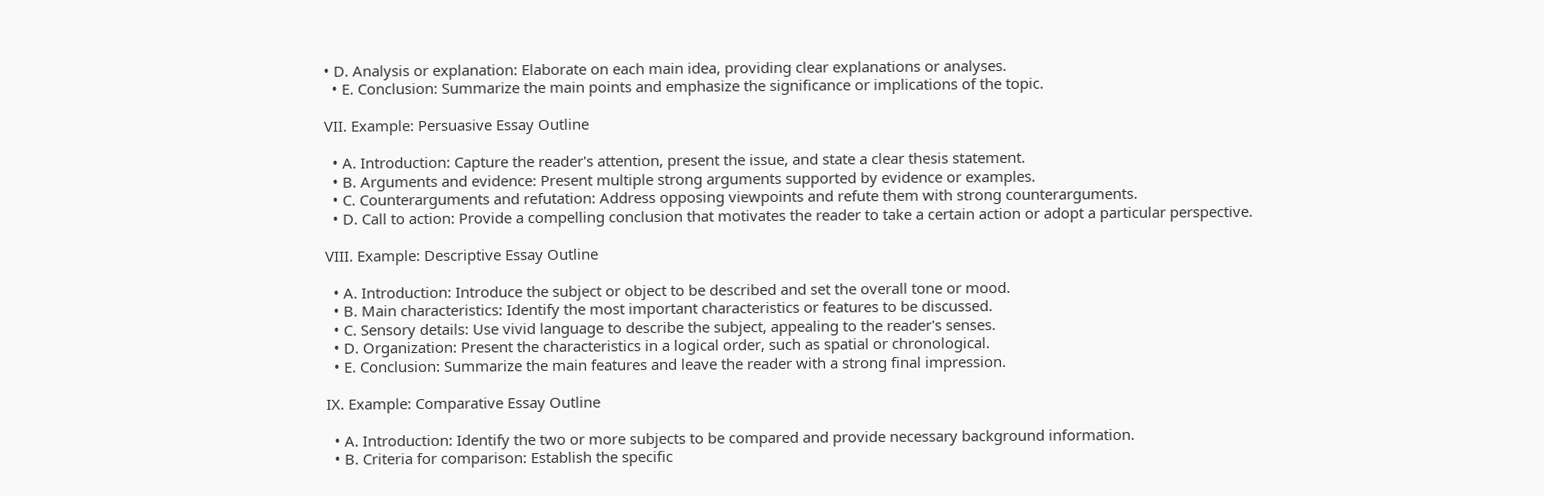• D. Analysis or explanation: Elaborate on each main idea, providing clear explanations or analyses.
  • E. Conclusion: Summarize the main points and emphasize the significance or implications of the topic.

VII. Example: Persuasive Essay Outline

  • A. Introduction: Capture the reader's attention, present the issue, and state a clear thesis statement.
  • B. Arguments and evidence: Present multiple strong arguments supported by evidence or examples.
  • C. Counterarguments and refutation: Address opposing viewpoints and refute them with strong counterarguments.
  • D. Call to action: Provide a compelling conclusion that motivates the reader to take a certain action or adopt a particular perspective.

VIII. Example: Descriptive Essay Outline

  • A. Introduction: Introduce the subject or object to be described and set the overall tone or mood.
  • B. Main characteristics: Identify the most important characteristics or features to be discussed.
  • C. Sensory details: Use vivid language to describe the subject, appealing to the reader's senses.
  • D. Organization: Present the characteristics in a logical order, such as spatial or chronological.
  • E. Conclusion: Summarize the main features and leave the reader with a strong final impression.

IX. Example: Comparative Essay Outline

  • A. Introduction: Identify the two or more subjects to be compared and provide necessary background information.
  • B. Criteria for comparison: Establish the specific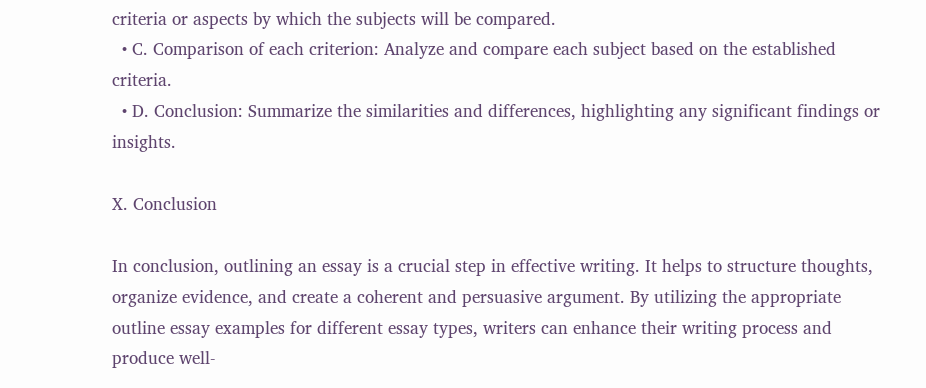criteria or aspects by which the subjects will be compared.
  • C. Comparison of each criterion: Analyze and compare each subject based on the established criteria.
  • D. Conclusion: Summarize the similarities and differences, highlighting any significant findings or insights.

X. Conclusion

In conclusion, outlining an essay is a crucial step in effective writing. It helps to structure thoughts, organize evidence, and create a coherent and persuasive argument. By utilizing the appropriate outline essay examples for different essay types, writers can enhance their writing process and produce well-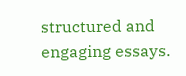structured and engaging essays.